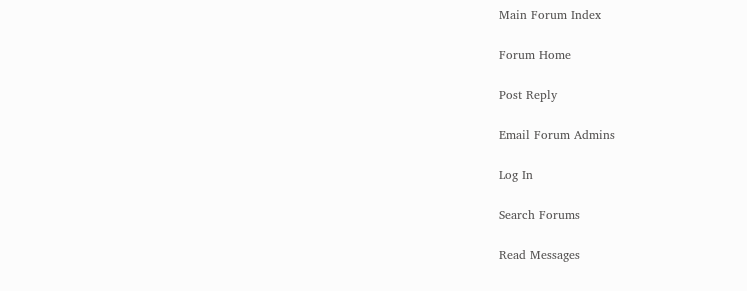Main Forum Index

Forum Home

Post Reply

Email Forum Admins

Log In

Search Forums

Read Messages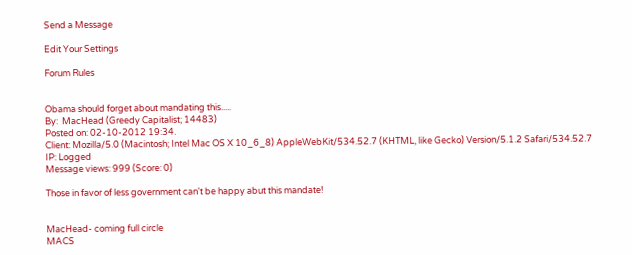Send a Message

Edit Your Settings

Forum Rules


Obama should forget about mandating this.....
By:  MacHead (Greedy Capitalist; 14483)
Posted on: 02-10-2012 19:34.
Client: Mozilla/5.0 (Macintosh; Intel Mac OS X 10_6_8) AppleWebKit/534.52.7 (KHTML, like Gecko) Version/5.1.2 Safari/534.52.7
IP: Logged
Message views: 999 (Score: 0)

Those in favor of less government can't be happy abut this mandate!


MacHead- coming full circle
MACS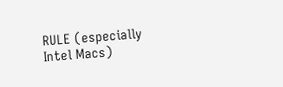RULE (especially Intel Macs)